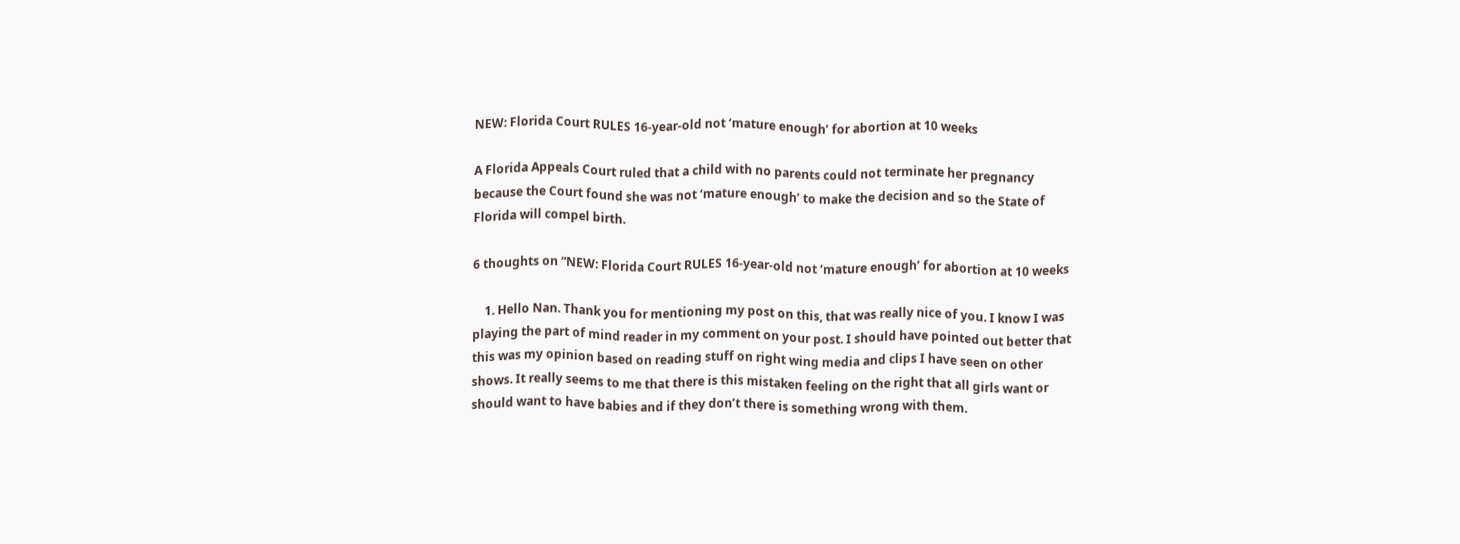NEW: Florida Court RULES 16-year-old not ‘mature enough’ for abortion at 10 weeks

A Florida Appeals Court ruled that a child with no parents could not terminate her pregnancy because the Court found she was not ‘mature enough’ to make the decision and so the State of Florida will compel birth.

6 thoughts on “NEW: Florida Court RULES 16-year-old not ‘mature enough’ for abortion at 10 weeks

    1. Hello Nan. Thank you for mentioning my post on this, that was really nice of you. I know I was playing the part of mind reader in my comment on your post. I should have pointed out better that this was my opinion based on reading stuff on right wing media and clips I have seen on other shows. It really seems to me that there is this mistaken feeling on the right that all girls want or should want to have babies and if they don’t there is something wrong with them.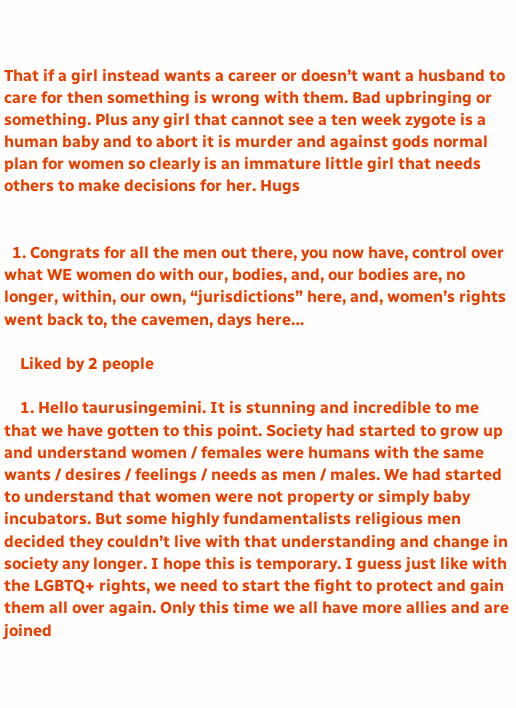That if a girl instead wants a career or doesn’t want a husband to care for then something is wrong with them. Bad upbringing or something. Plus any girl that cannot see a ten week zygote is a human baby and to abort it is murder and against gods normal plan for women so clearly is an immature little girl that needs others to make decisions for her. Hugs


  1. Congrats for all the men out there, you now have, control over what WE women do with our, bodies, and, our bodies are, no longer, within, our own, “jurisdictions” here, and, women’s rights went back to, the cavemen, days here…

    Liked by 2 people

    1. Hello taurusingemini. It is stunning and incredible to me that we have gotten to this point. Society had started to grow up and understand women / females were humans with the same wants / desires / feelings / needs as men / males. We had started to understand that women were not property or simply baby incubators. But some highly fundamentalists religious men decided they couldn’t live with that understanding and change in society any longer. I hope this is temporary. I guess just like with the LGBTQ+ rights, we need to start the fight to protect and gain them all over again. Only this time we all have more allies and are joined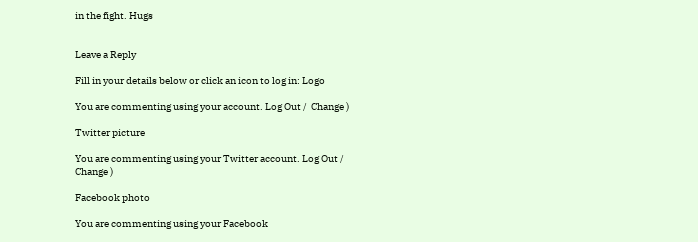in the fight. Hugs


Leave a Reply

Fill in your details below or click an icon to log in: Logo

You are commenting using your account. Log Out /  Change )

Twitter picture

You are commenting using your Twitter account. Log Out /  Change )

Facebook photo

You are commenting using your Facebook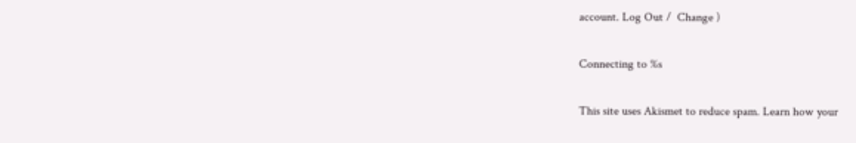account. Log Out /  Change )

Connecting to %s

This site uses Akismet to reduce spam. Learn how your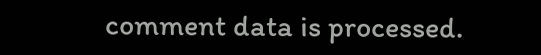comment data is processed.